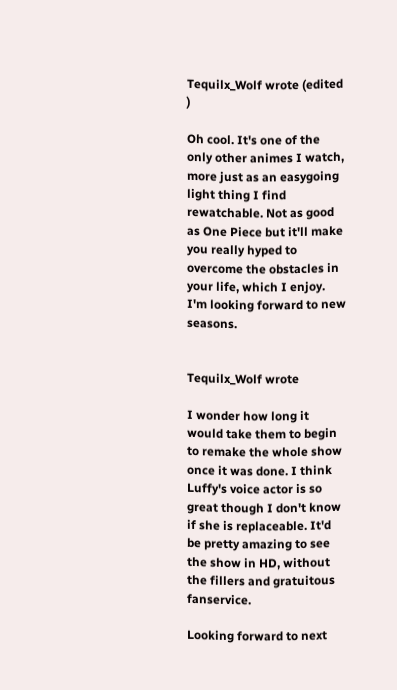Tequilx_Wolf wrote (edited )

Oh cool. It's one of the only other animes I watch, more just as an easygoing light thing I find rewatchable. Not as good as One Piece but it'll make you really hyped to overcome the obstacles in your life, which I enjoy. I'm looking forward to new seasons.


Tequilx_Wolf wrote

I wonder how long it would take them to begin to remake the whole show once it was done. I think Luffy's voice actor is so great though I don't know if she is replaceable. It'd be pretty amazing to see the show in HD, without the fillers and gratuitous fanservice.

Looking forward to next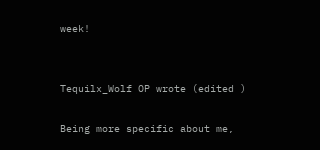week!


Tequilx_Wolf OP wrote (edited )

Being more specific about me,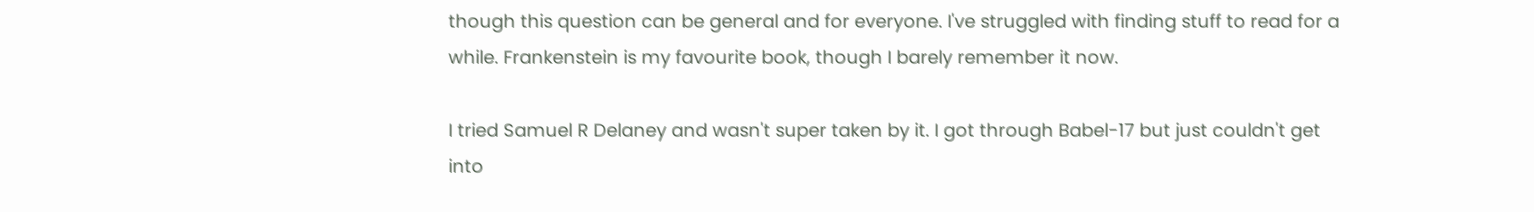though this question can be general and for everyone. I've struggled with finding stuff to read for a while. Frankenstein is my favourite book, though I barely remember it now.

I tried Samuel R Delaney and wasn't super taken by it. I got through Babel-17 but just couldn't get into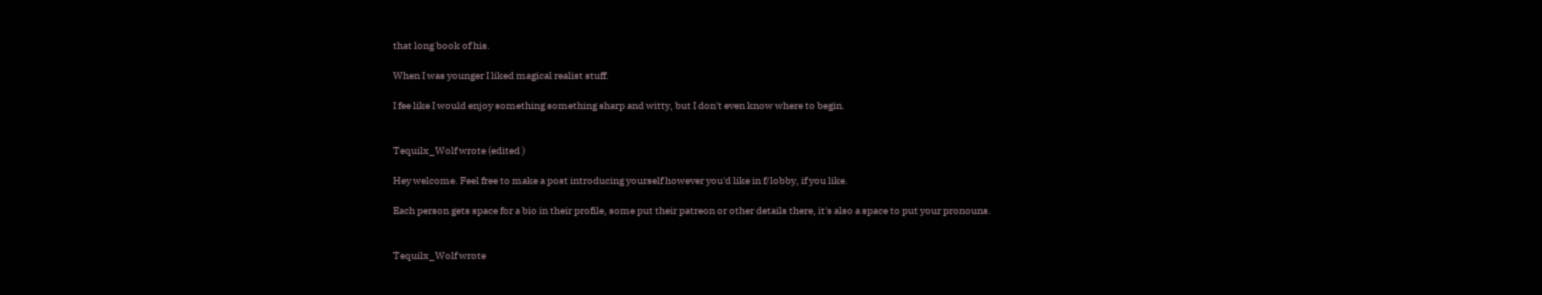that long book of his.

When I was younger I liked magical realist stuff.

I fee like I would enjoy something something sharp and witty, but I don't even know where to begin.


Tequilx_Wolf wrote (edited )

Hey welcome. Feel free to make a post introducing yourself however you'd like in f/lobby, if you like.

Each person gets space for a bio in their profile, some put their patreon or other details there, it's also a space to put your pronouns.


Tequilx_Wolf wrote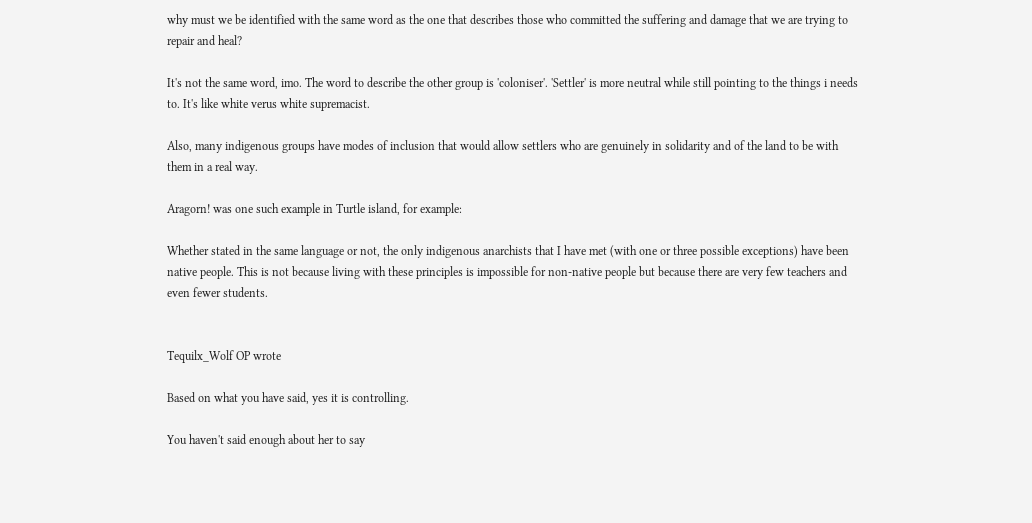why must we be identified with the same word as the one that describes those who committed the suffering and damage that we are trying to repair and heal?

It's not the same word, imo. The word to describe the other group is 'coloniser'. 'Settler' is more neutral while still pointing to the things i needs to. It's like white verus white supremacist.

Also, many indigenous groups have modes of inclusion that would allow settlers who are genuinely in solidarity and of the land to be with them in a real way.

Aragorn! was one such example in Turtle island, for example:

Whether stated in the same language or not, the only indigenous anarchists that I have met (with one or three possible exceptions) have been native people. This is not because living with these principles is impossible for non-native people but because there are very few teachers and even fewer students.


Tequilx_Wolf OP wrote

Based on what you have said, yes it is controlling.

You haven't said enough about her to say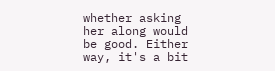whether asking her along would be good. Either way, it's a bit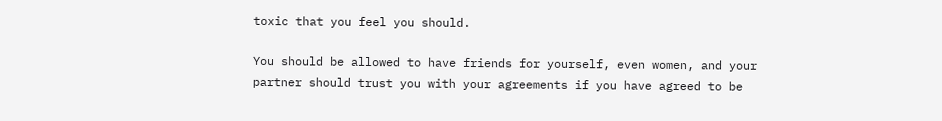toxic that you feel you should.

You should be allowed to have friends for yourself, even women, and your partner should trust you with your agreements if you have agreed to be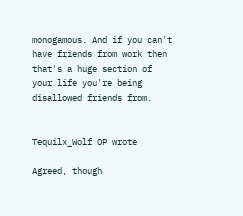monogamous. And if you can't have friends from work then that's a huge section of your life you're being disallowed friends from.


Tequilx_Wolf OP wrote

Agreed, though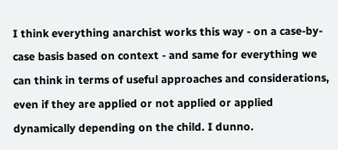I think everything anarchist works this way - on a case-by-case basis based on context - and same for everything we can think in terms of useful approaches and considerations, even if they are applied or not applied or applied dynamically depending on the child. I dunno.